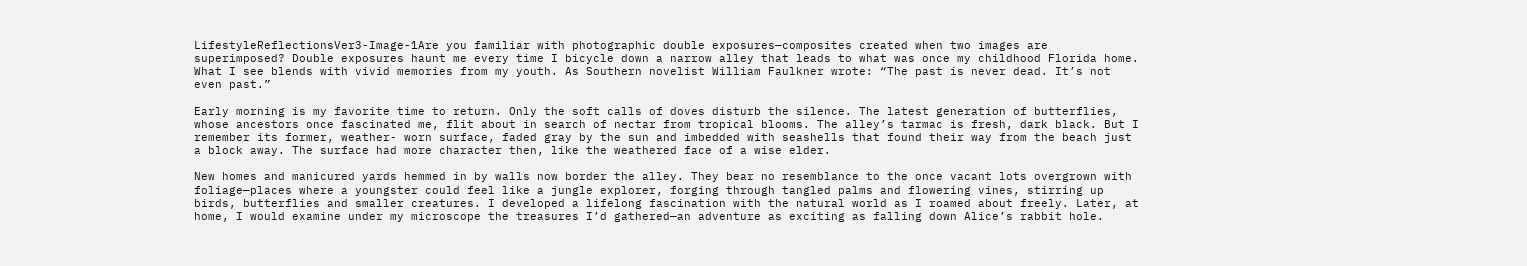LifestyleReflectionsVer3-Image-1Are you familiar with photographic double exposures—composites created when two images are superimposed? Double exposures haunt me every time I bicycle down a narrow alley that leads to what was once my childhood Florida home. What I see blends with vivid memories from my youth. As Southern novelist William Faulkner wrote: “The past is never dead. It’s not even past.”

Early morning is my favorite time to return. Only the soft calls of doves disturb the silence. The latest generation of butterflies, whose ancestors once fascinated me, flit about in search of nectar from tropical blooms. The alley’s tarmac is fresh, dark black. But I remember its former, weather- worn surface, faded gray by the sun and imbedded with seashells that found their way from the beach just a block away. The surface had more character then, like the weathered face of a wise elder.

New homes and manicured yards hemmed in by walls now border the alley. They bear no resemblance to the once vacant lots overgrown with foliage—places where a youngster could feel like a jungle explorer, forging through tangled palms and flowering vines, stirring up birds, butterflies and smaller creatures. I developed a lifelong fascination with the natural world as I roamed about freely. Later, at home, I would examine under my microscope the treasures I’d gathered—an adventure as exciting as falling down Alice’s rabbit hole.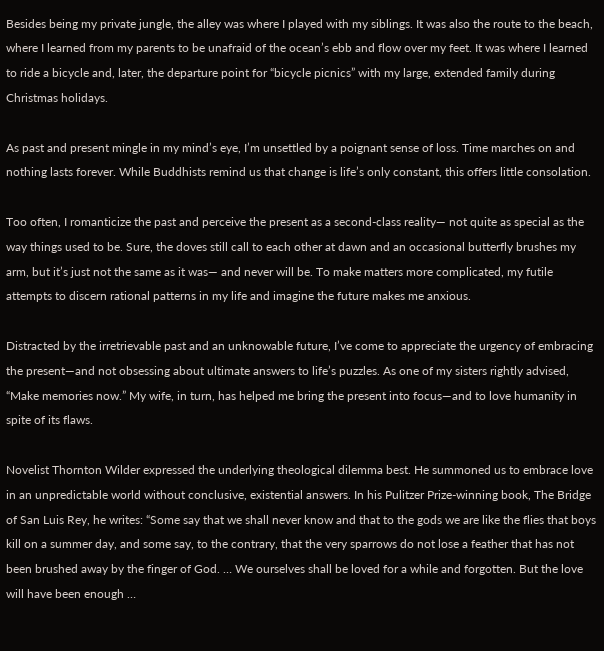Besides being my private jungle, the alley was where I played with my siblings. It was also the route to the beach, where I learned from my parents to be unafraid of the ocean’s ebb and flow over my feet. It was where I learned to ride a bicycle and, later, the departure point for “bicycle picnics” with my large, extended family during Christmas holidays.

As past and present mingle in my mind’s eye, I’m unsettled by a poignant sense of loss. Time marches on and nothing lasts forever. While Buddhists remind us that change is life’s only constant, this offers little consolation.

Too often, I romanticize the past and perceive the present as a second-class reality— not quite as special as the way things used to be. Sure, the doves still call to each other at dawn and an occasional butterfly brushes my arm, but it’s just not the same as it was— and never will be. To make matters more complicated, my futile attempts to discern rational patterns in my life and imagine the future makes me anxious.

Distracted by the irretrievable past and an unknowable future, I’ve come to appreciate the urgency of embracing the present—and not obsessing about ultimate answers to life’s puzzles. As one of my sisters rightly advised, “Make memories now.” My wife, in turn, has helped me bring the present into focus—and to love humanity in spite of its flaws.

Novelist Thornton Wilder expressed the underlying theological dilemma best. He summoned us to embrace love in an unpredictable world without conclusive, existential answers. In his Pulitzer Prize-winning book, The Bridge of San Luis Rey, he writes: “Some say that we shall never know and that to the gods we are like the flies that boys kill on a summer day, and some say, to the contrary, that the very sparrows do not lose a feather that has not been brushed away by the finger of God. … We ourselves shall be loved for a while and forgotten. But the love will have been enough …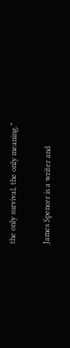the only survival, the only meaning.”

James Spencer is a writer and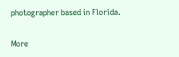photographer based in Florida.

More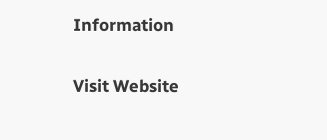Information

Visit Website